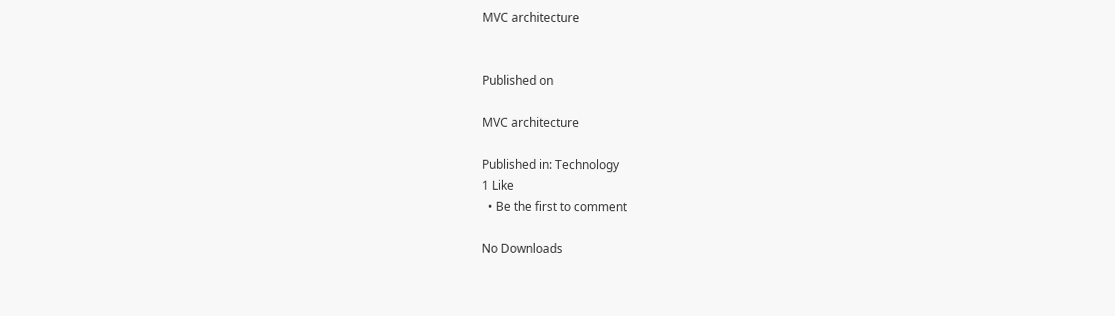MVC architecture


Published on

MVC architecture

Published in: Technology
1 Like
  • Be the first to comment

No Downloads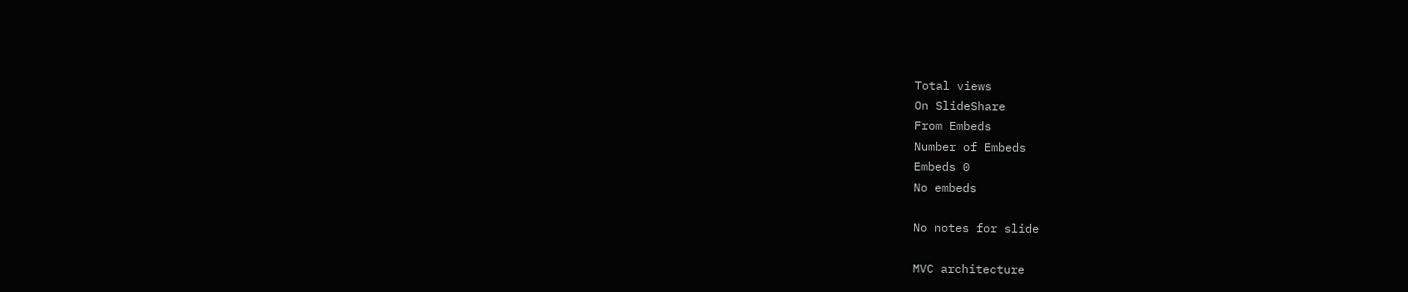Total views
On SlideShare
From Embeds
Number of Embeds
Embeds 0
No embeds

No notes for slide

MVC architecture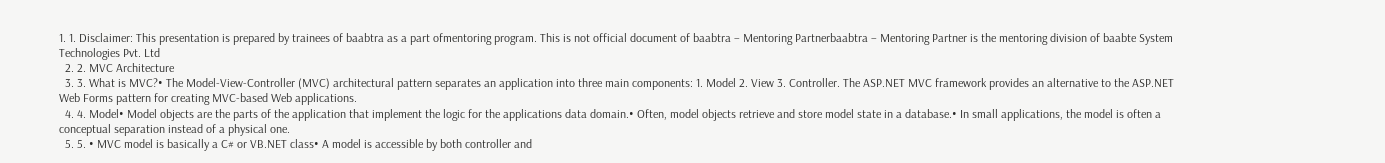1. 1. Disclaimer: This presentation is prepared by trainees of baabtra as a part ofmentoring program. This is not official document of baabtra – Mentoring Partnerbaabtra – Mentoring Partner is the mentoring division of baabte System Technologies Pvt. Ltd
  2. 2. MVC Architecture
  3. 3. What is MVC?• The Model-View-Controller (MVC) architectural pattern separates an application into three main components: 1. Model 2. View 3. Controller. The ASP.NET MVC framework provides an alternative to the ASP.NET Web Forms pattern for creating MVC-based Web applications.
  4. 4. Model• Model objects are the parts of the application that implement the logic for the applications data domain.• Often, model objects retrieve and store model state in a database.• In small applications, the model is often a conceptual separation instead of a physical one.
  5. 5. • MVC model is basically a C# or VB.NET class• A model is accessible by both controller and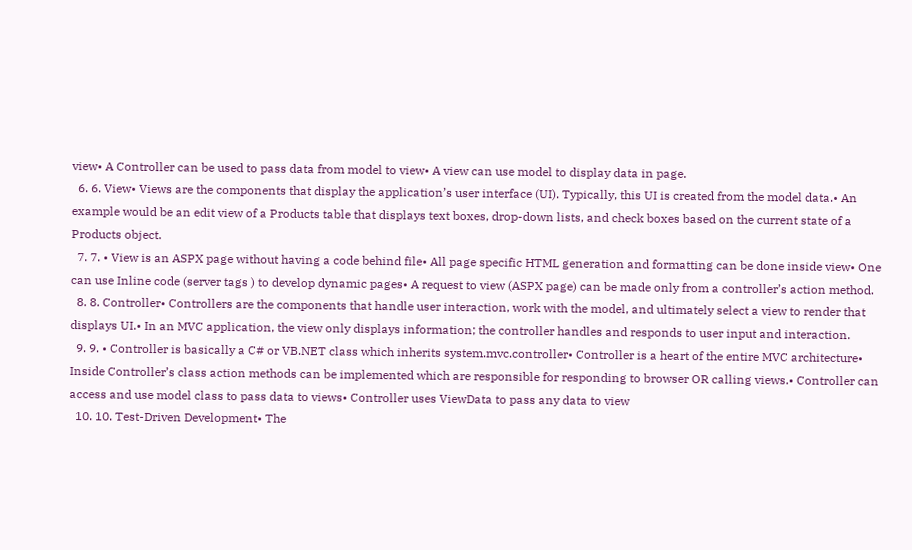view• A Controller can be used to pass data from model to view• A view can use model to display data in page.
  6. 6. View• Views are the components that display the application’s user interface (UI). Typically, this UI is created from the model data.• An example would be an edit view of a Products table that displays text boxes, drop-down lists, and check boxes based on the current state of a Products object.
  7. 7. • View is an ASPX page without having a code behind file• All page specific HTML generation and formatting can be done inside view• One can use Inline code (server tags ) to develop dynamic pages• A request to view (ASPX page) can be made only from a controller’s action method.
  8. 8. Controller• Controllers are the components that handle user interaction, work with the model, and ultimately select a view to render that displays UI.• In an MVC application, the view only displays information; the controller handles and responds to user input and interaction.
  9. 9. • Controller is basically a C# or VB.NET class which inherits system.mvc.controller• Controller is a heart of the entire MVC architecture• Inside Controller’s class action methods can be implemented which are responsible for responding to browser OR calling views.• Controller can access and use model class to pass data to views• Controller uses ViewData to pass any data to view
  10. 10. Test-Driven Development• The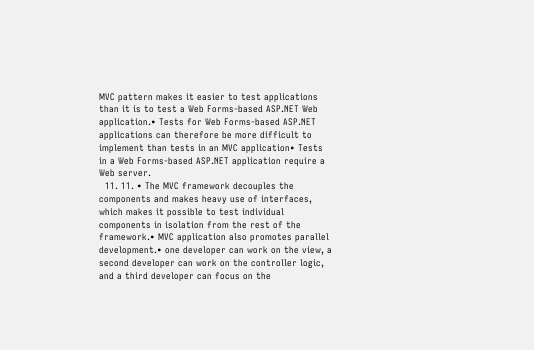MVC pattern makes it easier to test applications than it is to test a Web Forms-based ASP.NET Web application.• Tests for Web Forms-based ASP.NET applications can therefore be more difficult to implement than tests in an MVC application• Tests in a Web Forms-based ASP.NET application require a Web server.
  11. 11. • The MVC framework decouples the components and makes heavy use of interfaces, which makes it possible to test individual components in isolation from the rest of the framework.• MVC application also promotes parallel development.• one developer can work on the view, a second developer can work on the controller logic, and a third developer can focus on the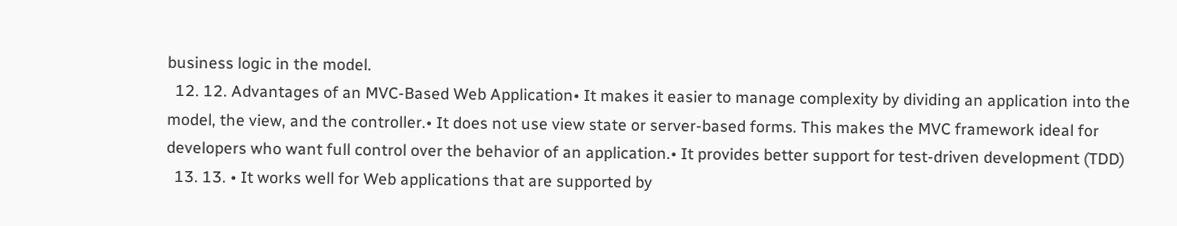business logic in the model.
  12. 12. Advantages of an MVC-Based Web Application• It makes it easier to manage complexity by dividing an application into the model, the view, and the controller.• It does not use view state or server-based forms. This makes the MVC framework ideal for developers who want full control over the behavior of an application.• It provides better support for test-driven development (TDD)
  13. 13. • It works well for Web applications that are supported by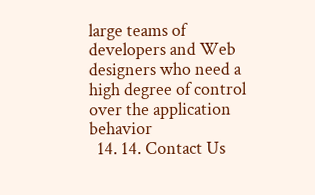large teams of developers and Web designers who need a high degree of control over the application behavior
  14. 14. Contact Us